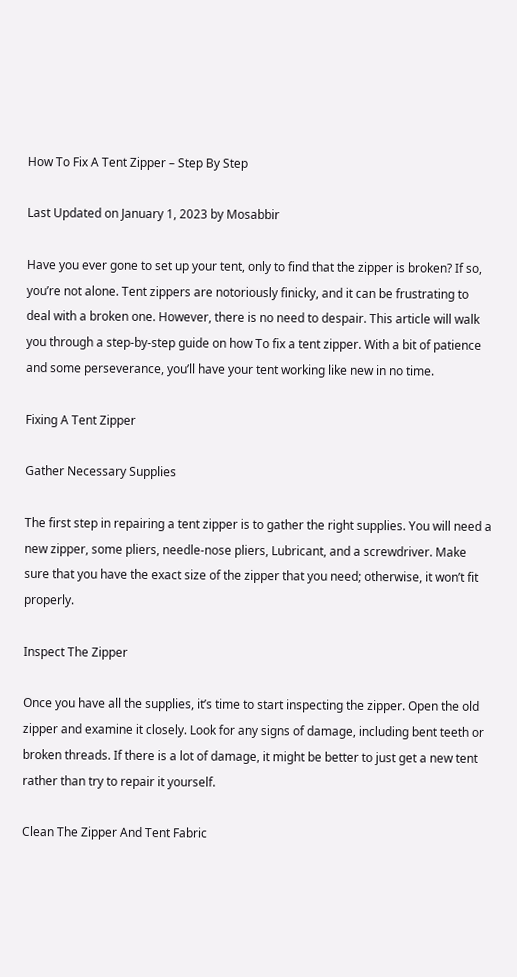How To Fix A Tent Zipper – Step By Step

Last Updated on January 1, 2023 by Mosabbir

Have you ever gone to set up your tent, only to find that the zipper is broken? If so, you’re not alone. Tent zippers are notoriously finicky, and it can be frustrating to deal with a broken one. However, there is no need to despair. This article will walk you through a step-by-step guide on how To fix a tent zipper. With a bit of patience and some perseverance, you’ll have your tent working like new in no time.

Fixing A Tent Zipper

Gather Necessary Supplies

The first step in repairing a tent zipper is to gather the right supplies. You will need a new zipper, some pliers, needle-nose pliers, Lubricant, and a screwdriver. Make sure that you have the exact size of the zipper that you need; otherwise, it won’t fit properly.

Inspect The Zipper

Once you have all the supplies, it’s time to start inspecting the zipper. Open the old zipper and examine it closely. Look for any signs of damage, including bent teeth or broken threads. If there is a lot of damage, it might be better to just get a new tent rather than try to repair it yourself.

Clean The Zipper And Tent Fabric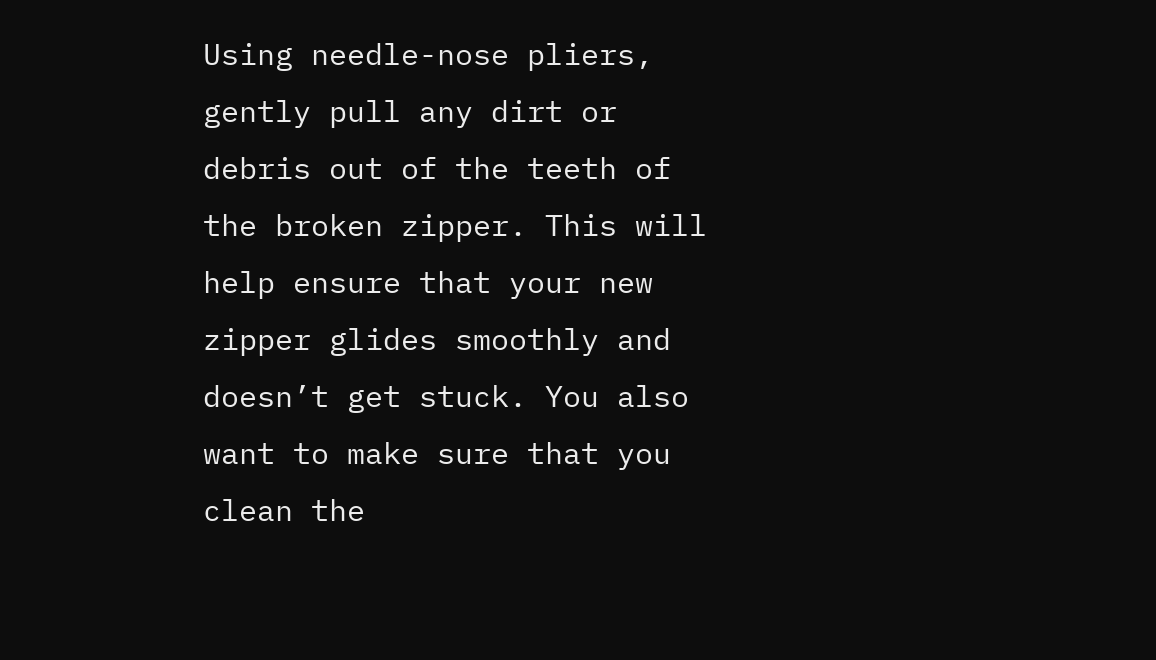Using needle-nose pliers, gently pull any dirt or debris out of the teeth of the broken zipper. This will help ensure that your new zipper glides smoothly and doesn’t get stuck. You also want to make sure that you clean the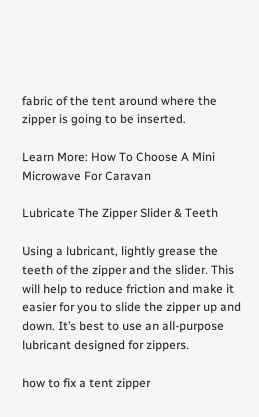fabric of the tent around where the zipper is going to be inserted.

Learn More: How To Choose A Mini Microwave For Caravan

Lubricate The Zipper Slider & Teeth

Using a lubricant, lightly grease the teeth of the zipper and the slider. This will help to reduce friction and make it easier for you to slide the zipper up and down. It’s best to use an all-purpose lubricant designed for zippers.

how to fix a tent zipper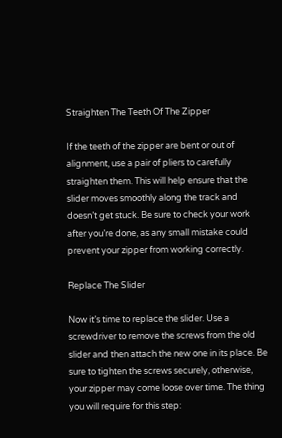Straighten The Teeth Of The Zipper

If the teeth of the zipper are bent or out of alignment, use a pair of pliers to carefully straighten them. This will help ensure that the slider moves smoothly along the track and doesn’t get stuck. Be sure to check your work after you’re done, as any small mistake could prevent your zipper from working correctly.

Replace The Slider

Now it’s time to replace the slider. Use a screwdriver to remove the screws from the old slider and then attach the new one in its place. Be sure to tighten the screws securely, otherwise, your zipper may come loose over time. The thing you will require for this step: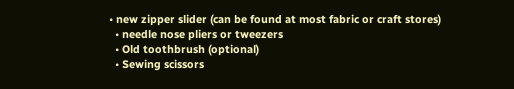• new zipper slider (can be found at most fabric or craft stores)
  • needle nose pliers or tweezers
  • Old toothbrush (optional)
  • Sewing scissors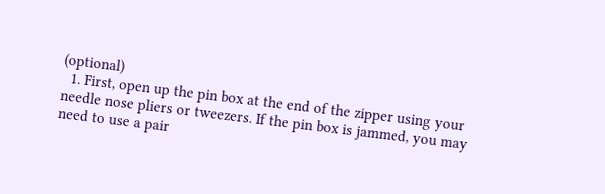(optional)
  1. First, open up the pin box at the end of the zipper using your needle nose pliers or tweezers. If the pin box is jammed, you may need to use a pair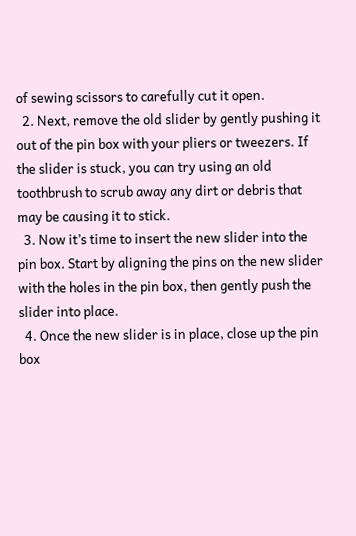of sewing scissors to carefully cut it open.
  2. Next, remove the old slider by gently pushing it out of the pin box with your pliers or tweezers. If the slider is stuck, you can try using an old toothbrush to scrub away any dirt or debris that may be causing it to stick.
  3. Now it’s time to insert the new slider into the pin box. Start by aligning the pins on the new slider with the holes in the pin box, then gently push the slider into place.
  4. Once the new slider is in place, close up the pin box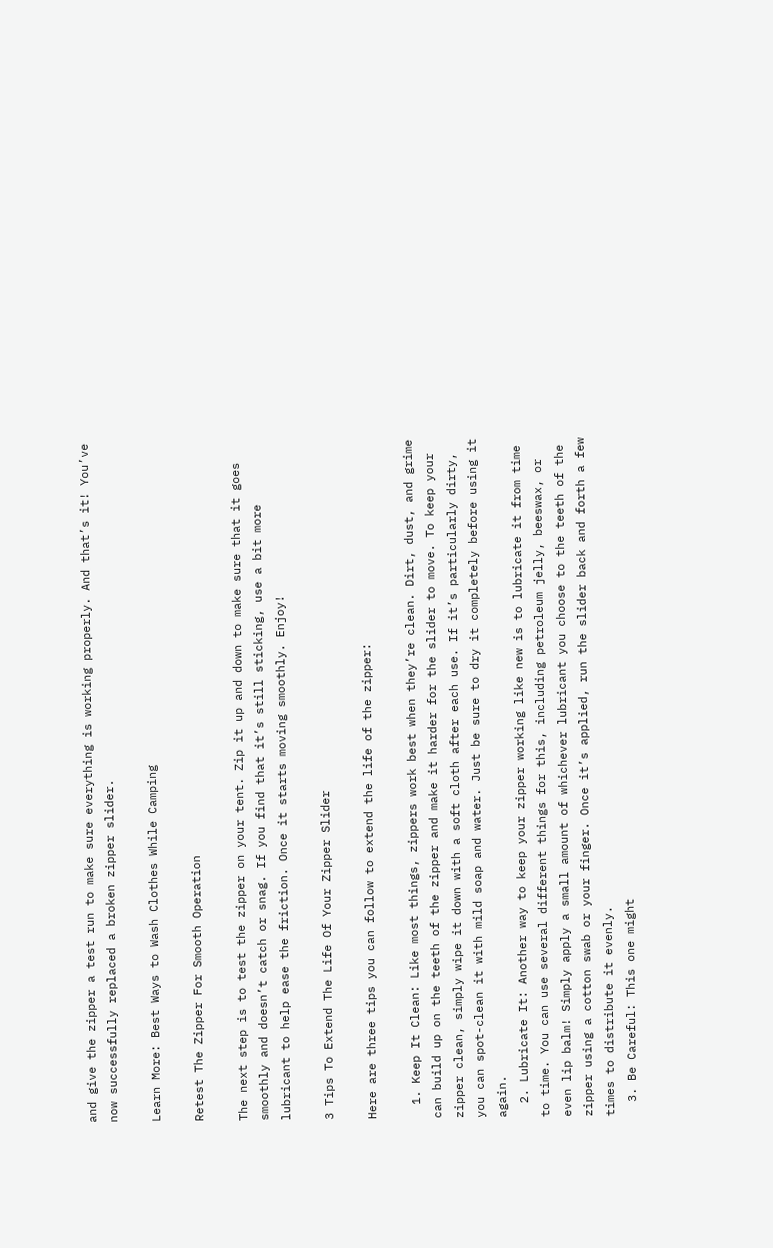and give the zipper a test run to make sure everything is working properly. And that’s it! You’ve now successfully replaced a broken zipper slider.

Learn More: Best Ways to Wash Clothes While Camping

Retest The Zipper For Smooth Operation

The next step is to test the zipper on your tent. Zip it up and down to make sure that it goes smoothly and doesn’t catch or snag. If you find that it’s still sticking, use a bit more lubricant to help ease the friction. Once it starts moving smoothly. Enjoy!

3 Tips To Extend The Life Of Your Zipper Slider

Here are three tips you can follow to extend the life of the zipper:

  1. Keep It Clean: Like most things, zippers work best when they’re clean. Dirt, dust, and grime can build up on the teeth of the zipper and make it harder for the slider to move. To keep your zipper clean, simply wipe it down with a soft cloth after each use. If it’s particularly dirty, you can spot-clean it with mild soap and water. Just be sure to dry it completely before using it again.
  2. Lubricate It: Another way to keep your zipper working like new is to lubricate it from time to time. You can use several different things for this, including petroleum jelly, beeswax, or even lip balm! Simply apply a small amount of whichever lubricant you choose to the teeth of the zipper using a cotton swab or your finger. Once it’s applied, run the slider back and forth a few times to distribute it evenly.
  3. Be Careful: This one might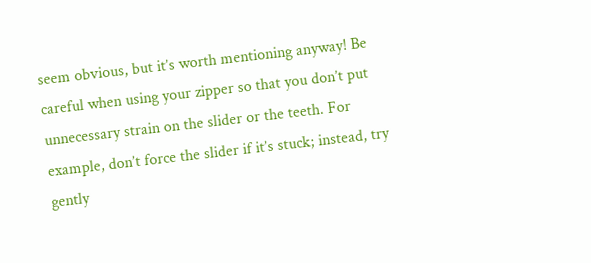seem obvious, but it’s worth mentioning anyway! Be careful when using your zipper so that you don’t put unnecessary strain on the slider or the teeth. For example, don’t force the slider if it’s stuck; instead, try gently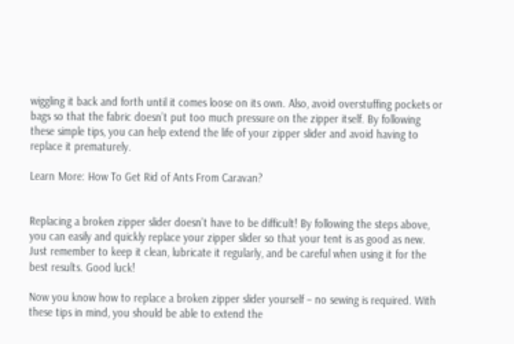wiggling it back and forth until it comes loose on its own. Also, avoid overstuffing pockets or bags so that the fabric doesn’t put too much pressure on the zipper itself. By following these simple tips, you can help extend the life of your zipper slider and avoid having to replace it prematurely.

Learn More: How To Get Rid of Ants From Caravan?


Replacing a broken zipper slider doesn’t have to be difficult! By following the steps above, you can easily and quickly replace your zipper slider so that your tent is as good as new. Just remember to keep it clean, lubricate it regularly, and be careful when using it for the best results. Good luck!

Now you know how to replace a broken zipper slider yourself – no sewing is required. With these tips in mind, you should be able to extend the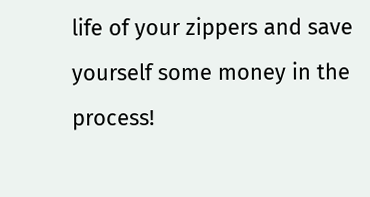life of your zippers and save yourself some money in the process!